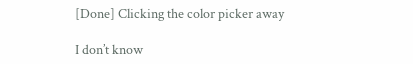[Done] Clicking the color picker away

I don’t know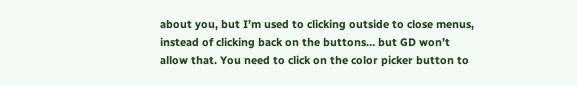about you, but I’m used to clicking outside to close menus, instead of clicking back on the buttons… but GD won’t allow that. You need to click on the color picker button to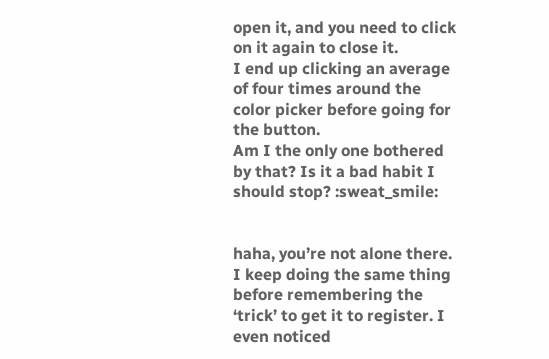open it, and you need to click on it again to close it.
I end up clicking an average of four times around the color picker before going for the button.
Am I the only one bothered by that? Is it a bad habit I should stop? :sweat_smile:


haha, you’re not alone there. I keep doing the same thing before remembering the ‘trick’ to get it to register. I even noticed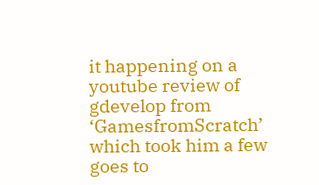it happening on a youtube review of gdevelop from ‘GamesfromScratch’ which took him a few goes to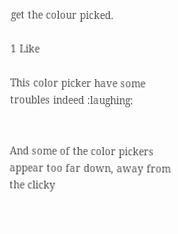get the colour picked.

1 Like

This color picker have some troubles indeed :laughing:


And some of the color pickers appear too far down, away from the clicky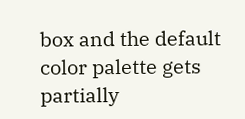box and the default color palette gets partially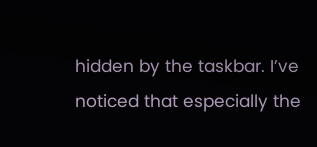hidden by the taskbar. I’ve noticed that especially the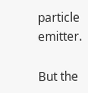particle emitter.

But the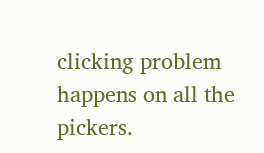clicking problem happens on all the pickers.